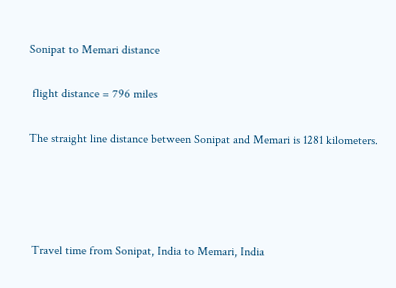Sonipat to Memari distance

 flight distance = 796 miles

The straight line distance between Sonipat and Memari is 1281 kilometers.




 Travel time from Sonipat, India to Memari, India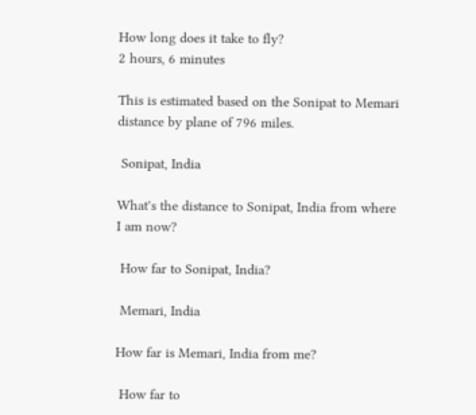How long does it take to fly?
2 hours, 6 minutes

This is estimated based on the Sonipat to Memari distance by plane of 796 miles.

 Sonipat, India

What's the distance to Sonipat, India from where I am now?

 How far to Sonipat, India?

 Memari, India

How far is Memari, India from me?

 How far to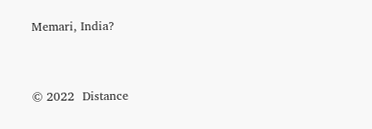Memari, India?


© 2022  Distance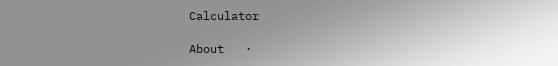Calculator

About   ·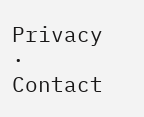Privacy   ·   Contact